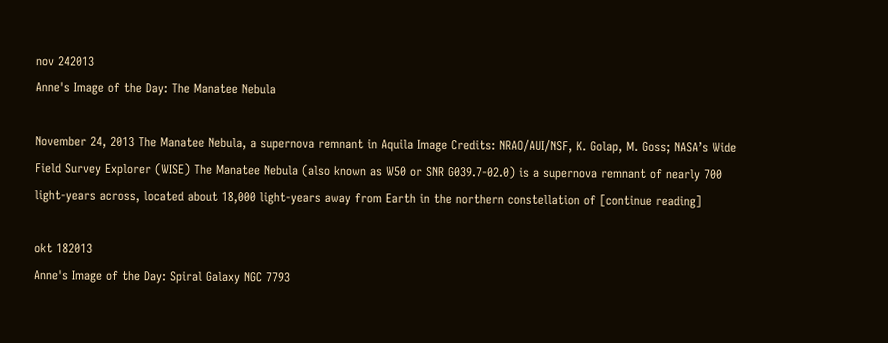nov 242013
Anne's Image of the Day: The Manatee Nebula

November 24, 2013 The Manatee Nebula, a supernova remnant in Aquila Image Credits: NRAO/AUI/NSF, K. Golap, M. Goss; NASA’s Wide Field Survey Explorer (WISE) The Manatee Nebula (also known as W50 or SNR G039.7-02.0) is a supernova remnant of nearly 700 light-years across, located about 18,000 light-years away from Earth in the northern constellation of [continue reading]

okt 182013
Anne's Image of the Day: Spiral Galaxy NGC 7793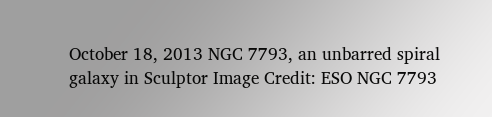October 18, 2013 NGC 7793, an unbarred spiral galaxy in Sculptor Image Credit: ESO NGC 7793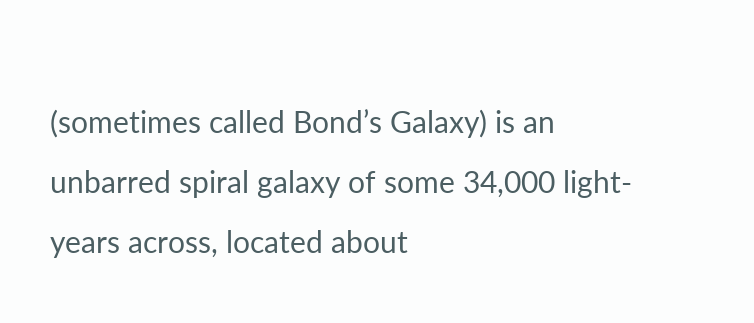(sometimes called Bond’s Galaxy) is an unbarred spiral galaxy of some 34,000 light-years across, located about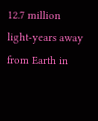12.7 million light-years away from Earth in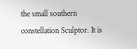the small southern constellation Sculptor. It is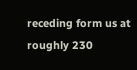receding form us at roughly 230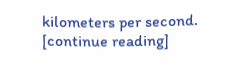kilometers per second. [continue reading]